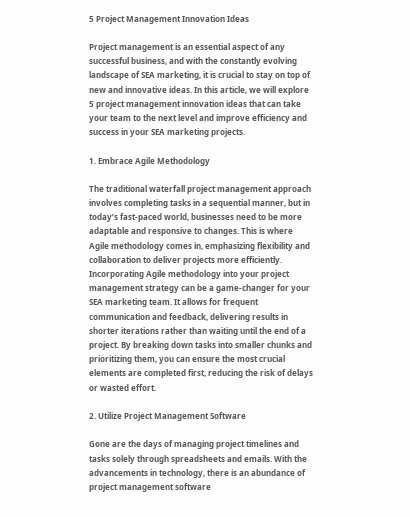5 Project Management Innovation Ideas

Project management is an essential aspect of any successful business, and with the constantly evolving landscape of SEA marketing, it is crucial to stay on top of new and innovative ideas. In this article, we will explore 5 project management innovation ideas that can take your team to the next level and improve efficiency and success in your SEA marketing projects.

1. Embrace Agile Methodology

The traditional waterfall project management approach involves completing tasks in a sequential manner, but in today’s fast-paced world, businesses need to be more adaptable and responsive to changes. This is where Agile methodology comes in, emphasizing flexibility and collaboration to deliver projects more efficiently. Incorporating Agile methodology into your project management strategy can be a game-changer for your SEA marketing team. It allows for frequent communication and feedback, delivering results in shorter iterations rather than waiting until the end of a project. By breaking down tasks into smaller chunks and prioritizing them, you can ensure the most crucial elements are completed first, reducing the risk of delays or wasted effort.

2. Utilize Project Management Software

Gone are the days of managing project timelines and tasks solely through spreadsheets and emails. With the advancements in technology, there is an abundance of project management software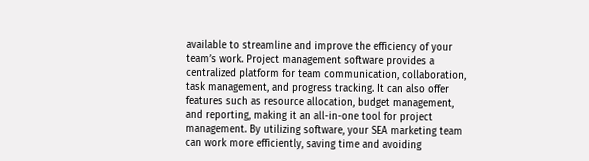available to streamline and improve the efficiency of your team’s work. Project management software provides a centralized platform for team communication, collaboration, task management, and progress tracking. It can also offer features such as resource allocation, budget management, and reporting, making it an all-in-one tool for project management. By utilizing software, your SEA marketing team can work more efficiently, saving time and avoiding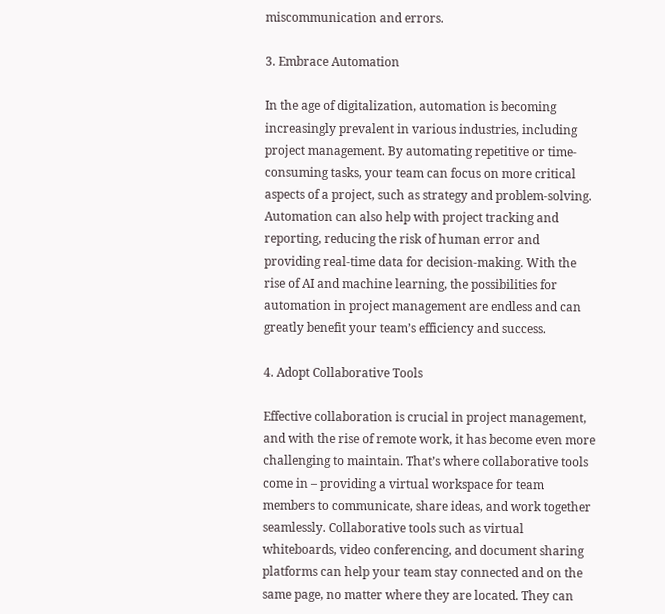miscommunication and errors.

3. Embrace Automation

In the age of digitalization, automation is becoming increasingly prevalent in various industries, including project management. By automating repetitive or time-consuming tasks, your team can focus on more critical aspects of a project, such as strategy and problem-solving. Automation can also help with project tracking and reporting, reducing the risk of human error and providing real-time data for decision-making. With the rise of AI and machine learning, the possibilities for automation in project management are endless and can greatly benefit your team’s efficiency and success.

4. Adopt Collaborative Tools

Effective collaboration is crucial in project management, and with the rise of remote work, it has become even more challenging to maintain. That’s where collaborative tools come in – providing a virtual workspace for team members to communicate, share ideas, and work together seamlessly. Collaborative tools such as virtual whiteboards, video conferencing, and document sharing platforms can help your team stay connected and on the same page, no matter where they are located. They can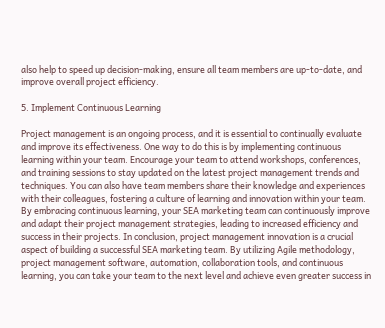also help to speed up decision-making, ensure all team members are up-to-date, and improve overall project efficiency.

5. Implement Continuous Learning

Project management is an ongoing process, and it is essential to continually evaluate and improve its effectiveness. One way to do this is by implementing continuous learning within your team. Encourage your team to attend workshops, conferences, and training sessions to stay updated on the latest project management trends and techniques. You can also have team members share their knowledge and experiences with their colleagues, fostering a culture of learning and innovation within your team. By embracing continuous learning, your SEA marketing team can continuously improve and adapt their project management strategies, leading to increased efficiency and success in their projects. In conclusion, project management innovation is a crucial aspect of building a successful SEA marketing team. By utilizing Agile methodology, project management software, automation, collaboration tools, and continuous learning, you can take your team to the next level and achieve even greater success in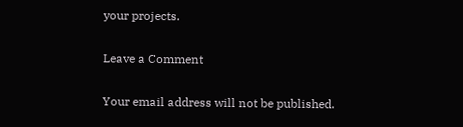your projects.

Leave a Comment

Your email address will not be published.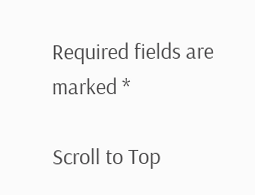Required fields are marked *

Scroll to Top